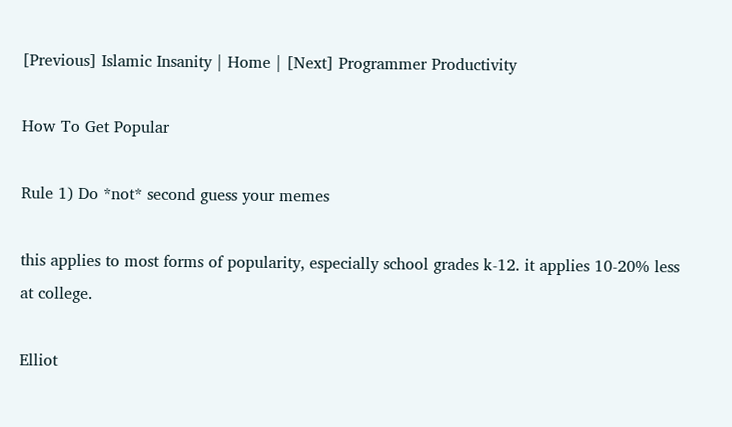[Previous] Islamic Insanity | Home | [Next] Programmer Productivity

How To Get Popular

Rule 1) Do *not* second guess your memes

this applies to most forms of popularity, especially school grades k-12. it applies 10-20% less at college.

Elliot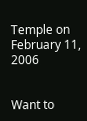Temple on February 11, 2006


Want to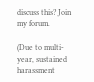discuss this? Join my forum.

(Due to multi-year, sustained harassment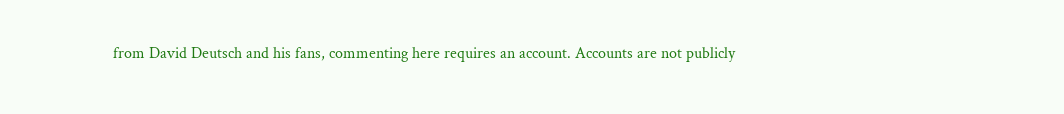from David Deutsch and his fans, commenting here requires an account. Accounts are not publicly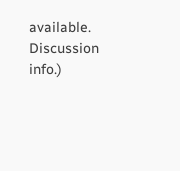available. Discussion info.)